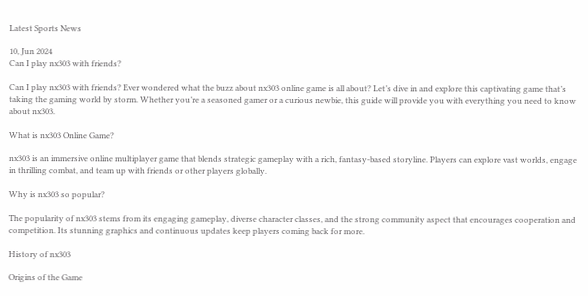Latest Sports News

10, Jun 2024
Can I play nx303 with friends?

Can I play nx303 with friends? Ever wondered what the buzz about nx303 online game is all about? Let’s dive in and explore this captivating game that’s taking the gaming world by storm. Whether you’re a seasoned gamer or a curious newbie, this guide will provide you with everything you need to know about nx303.

What is nx303 Online Game?

nx303 is an immersive online multiplayer game that blends strategic gameplay with a rich, fantasy-based storyline. Players can explore vast worlds, engage in thrilling combat, and team up with friends or other players globally.

Why is nx303 so popular?

The popularity of nx303 stems from its engaging gameplay, diverse character classes, and the strong community aspect that encourages cooperation and competition. Its stunning graphics and continuous updates keep players coming back for more.

History of nx303

Origins of the Game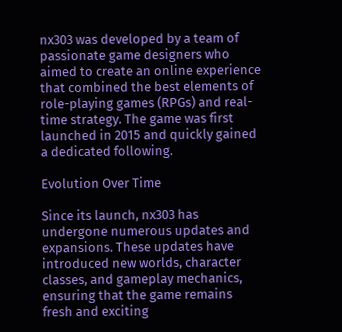nx303 was developed by a team of passionate game designers who aimed to create an online experience that combined the best elements of role-playing games (RPGs) and real-time strategy. The game was first launched in 2015 and quickly gained a dedicated following.

Evolution Over Time

Since its launch, nx303 has undergone numerous updates and expansions. These updates have introduced new worlds, character classes, and gameplay mechanics, ensuring that the game remains fresh and exciting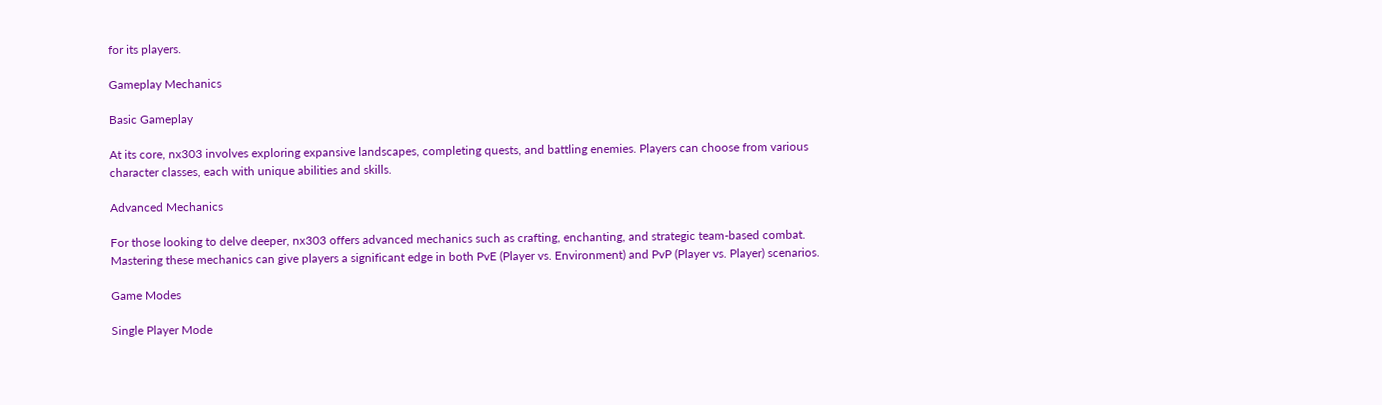for its players.

Gameplay Mechanics

Basic Gameplay

At its core, nx303 involves exploring expansive landscapes, completing quests, and battling enemies. Players can choose from various character classes, each with unique abilities and skills.

Advanced Mechanics

For those looking to delve deeper, nx303 offers advanced mechanics such as crafting, enchanting, and strategic team-based combat. Mastering these mechanics can give players a significant edge in both PvE (Player vs. Environment) and PvP (Player vs. Player) scenarios.

Game Modes

Single Player Mode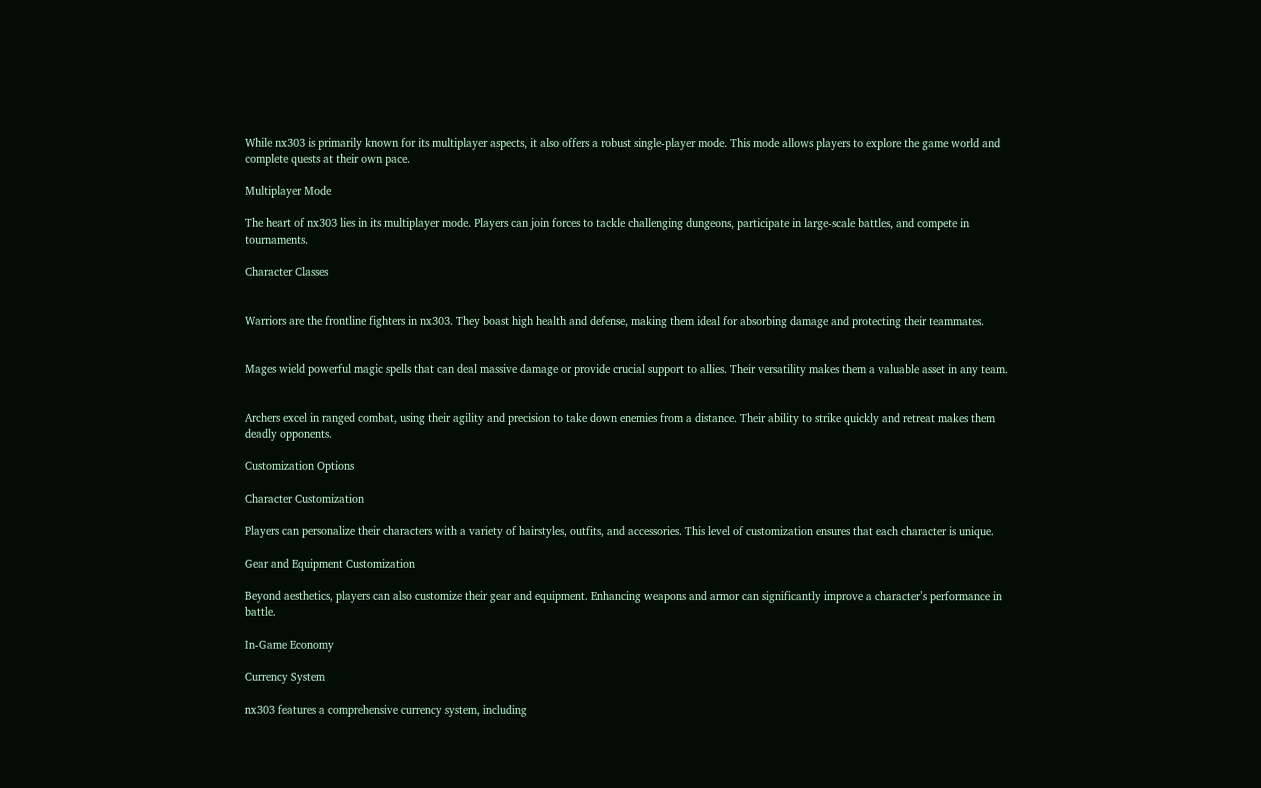While nx303 is primarily known for its multiplayer aspects, it also offers a robust single-player mode. This mode allows players to explore the game world and complete quests at their own pace.

Multiplayer Mode

The heart of nx303 lies in its multiplayer mode. Players can join forces to tackle challenging dungeons, participate in large-scale battles, and compete in tournaments.

Character Classes


Warriors are the frontline fighters in nx303. They boast high health and defense, making them ideal for absorbing damage and protecting their teammates.


Mages wield powerful magic spells that can deal massive damage or provide crucial support to allies. Their versatility makes them a valuable asset in any team.


Archers excel in ranged combat, using their agility and precision to take down enemies from a distance. Their ability to strike quickly and retreat makes them deadly opponents.

Customization Options

Character Customization

Players can personalize their characters with a variety of hairstyles, outfits, and accessories. This level of customization ensures that each character is unique.

Gear and Equipment Customization

Beyond aesthetics, players can also customize their gear and equipment. Enhancing weapons and armor can significantly improve a character’s performance in battle.

In-Game Economy

Currency System

nx303 features a comprehensive currency system, including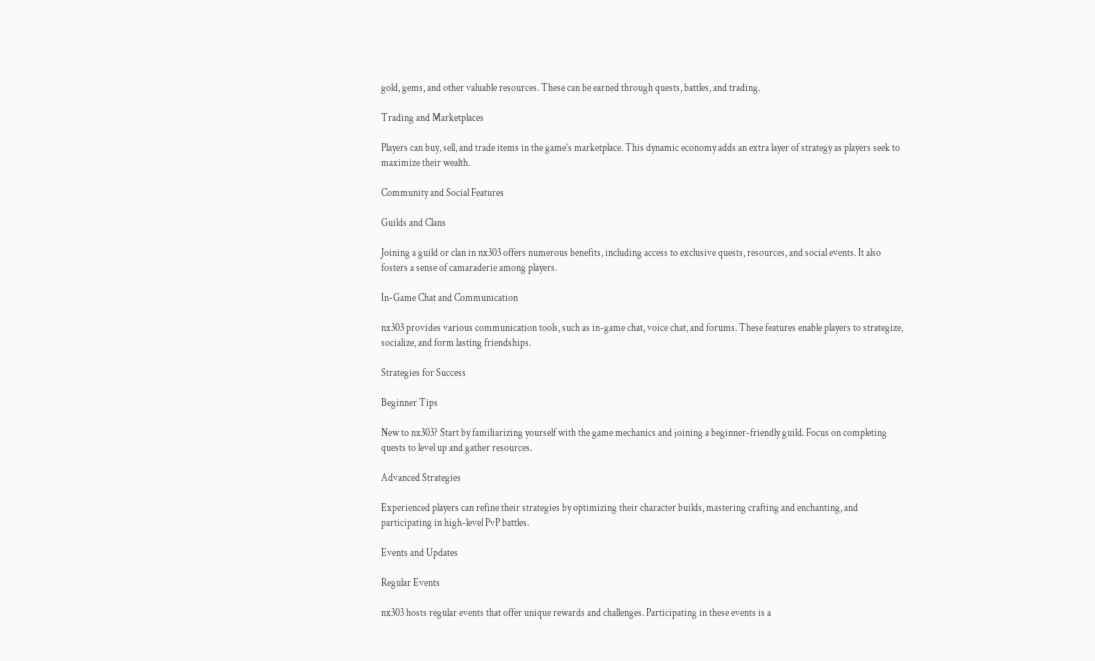gold, gems, and other valuable resources. These can be earned through quests, battles, and trading.

Trading and Marketplaces

Players can buy, sell, and trade items in the game’s marketplace. This dynamic economy adds an extra layer of strategy as players seek to maximize their wealth.

Community and Social Features

Guilds and Clans

Joining a guild or clan in nx303 offers numerous benefits, including access to exclusive quests, resources, and social events. It also fosters a sense of camaraderie among players.

In-Game Chat and Communication

nx303 provides various communication tools, such as in-game chat, voice chat, and forums. These features enable players to strategize, socialize, and form lasting friendships.

Strategies for Success

Beginner Tips

New to nx303? Start by familiarizing yourself with the game mechanics and joining a beginner-friendly guild. Focus on completing quests to level up and gather resources.

Advanced Strategies

Experienced players can refine their strategies by optimizing their character builds, mastering crafting and enchanting, and participating in high-level PvP battles.

Events and Updates

Regular Events

nx303 hosts regular events that offer unique rewards and challenges. Participating in these events is a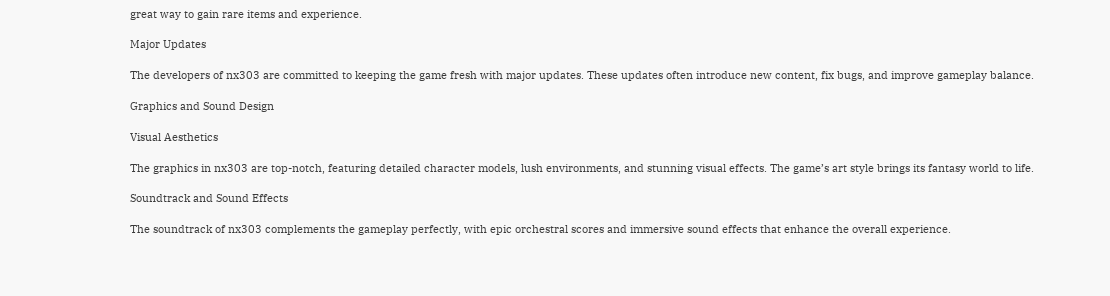great way to gain rare items and experience.

Major Updates

The developers of nx303 are committed to keeping the game fresh with major updates. These updates often introduce new content, fix bugs, and improve gameplay balance.

Graphics and Sound Design

Visual Aesthetics

The graphics in nx303 are top-notch, featuring detailed character models, lush environments, and stunning visual effects. The game’s art style brings its fantasy world to life.

Soundtrack and Sound Effects

The soundtrack of nx303 complements the gameplay perfectly, with epic orchestral scores and immersive sound effects that enhance the overall experience.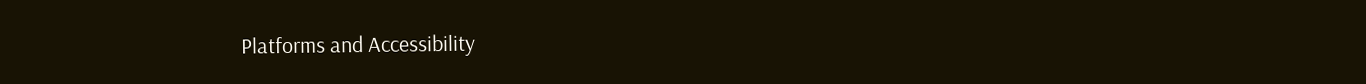Platforms and Accessibility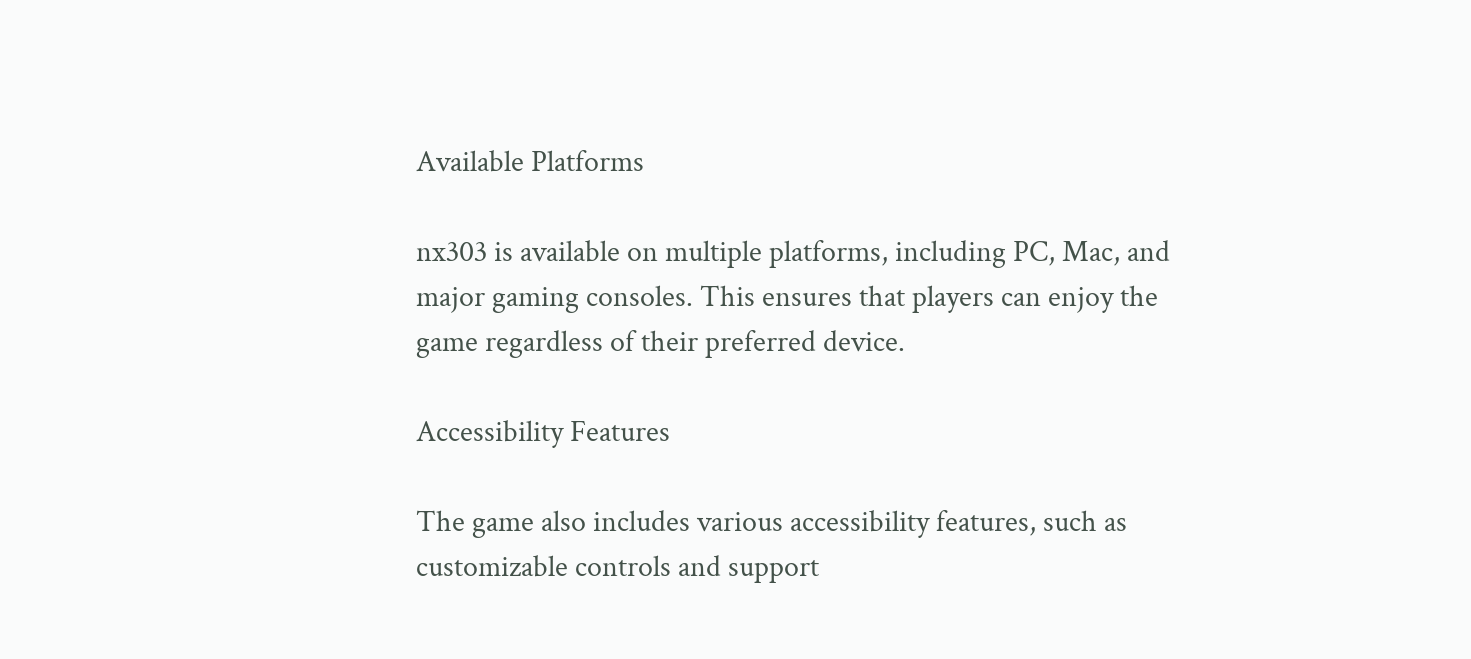Available Platforms

nx303 is available on multiple platforms, including PC, Mac, and major gaming consoles. This ensures that players can enjoy the game regardless of their preferred device.

Accessibility Features

The game also includes various accessibility features, such as customizable controls and support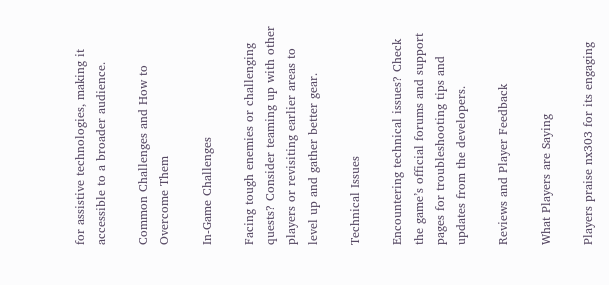for assistive technologies, making it accessible to a broader audience.

Common Challenges and How to Overcome Them

In-Game Challenges

Facing tough enemies or challenging quests? Consider teaming up with other players or revisiting earlier areas to level up and gather better gear.

Technical Issues

Encountering technical issues? Check the game’s official forums and support pages for troubleshooting tips and updates from the developers.

Reviews and Player Feedback

What Players are Saying

Players praise nx303 for its engaging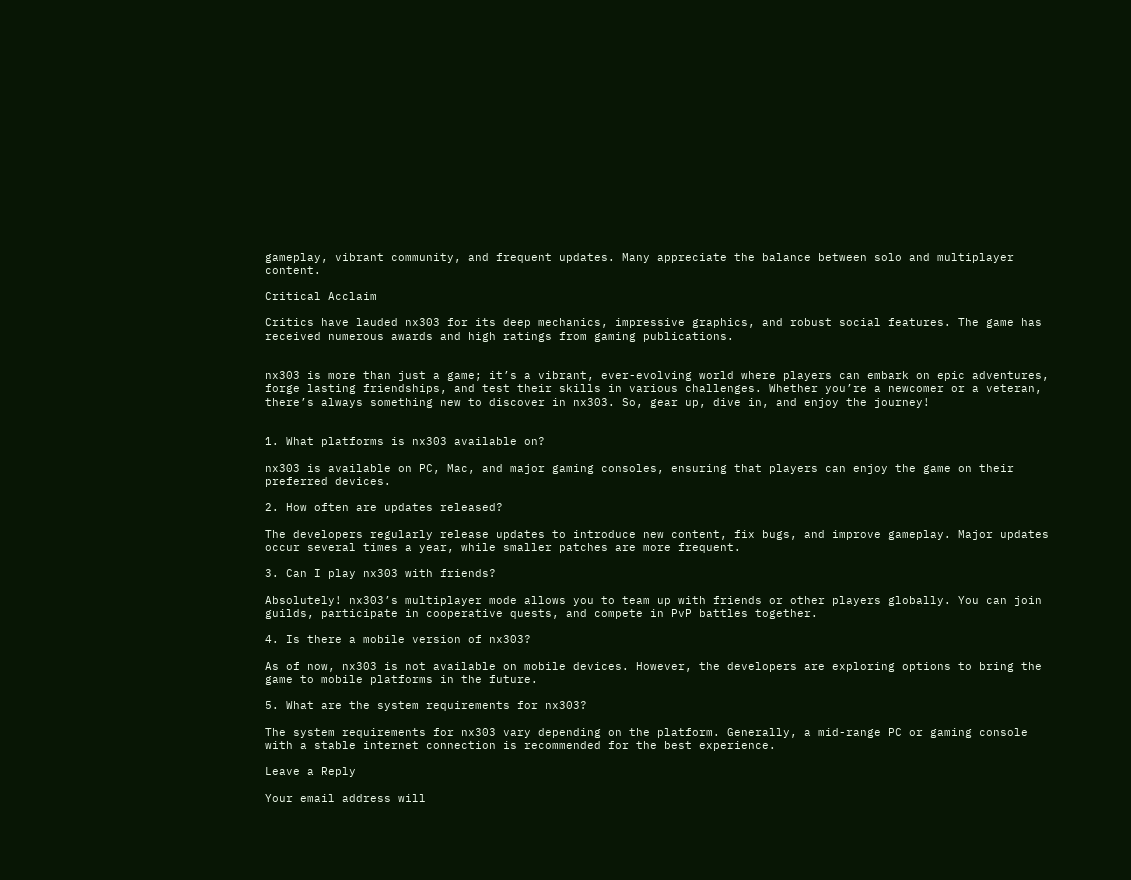gameplay, vibrant community, and frequent updates. Many appreciate the balance between solo and multiplayer content.

Critical Acclaim

Critics have lauded nx303 for its deep mechanics, impressive graphics, and robust social features. The game has received numerous awards and high ratings from gaming publications.


nx303 is more than just a game; it’s a vibrant, ever-evolving world where players can embark on epic adventures, forge lasting friendships, and test their skills in various challenges. Whether you’re a newcomer or a veteran, there’s always something new to discover in nx303. So, gear up, dive in, and enjoy the journey!


1. What platforms is nx303 available on?

nx303 is available on PC, Mac, and major gaming consoles, ensuring that players can enjoy the game on their preferred devices.

2. How often are updates released?

The developers regularly release updates to introduce new content, fix bugs, and improve gameplay. Major updates occur several times a year, while smaller patches are more frequent.

3. Can I play nx303 with friends?

Absolutely! nx303’s multiplayer mode allows you to team up with friends or other players globally. You can join guilds, participate in cooperative quests, and compete in PvP battles together.

4. Is there a mobile version of nx303?

As of now, nx303 is not available on mobile devices. However, the developers are exploring options to bring the game to mobile platforms in the future.

5. What are the system requirements for nx303?

The system requirements for nx303 vary depending on the platform. Generally, a mid-range PC or gaming console with a stable internet connection is recommended for the best experience.

Leave a Reply

Your email address will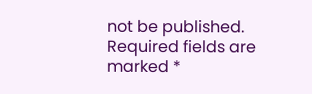not be published. Required fields are marked *